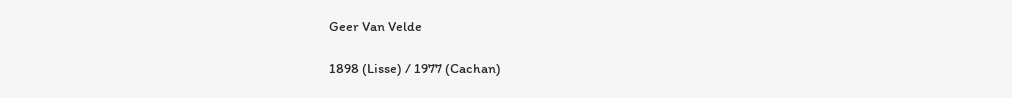Geer Van Velde

1898 (Lisse) / 1977 (Cachan)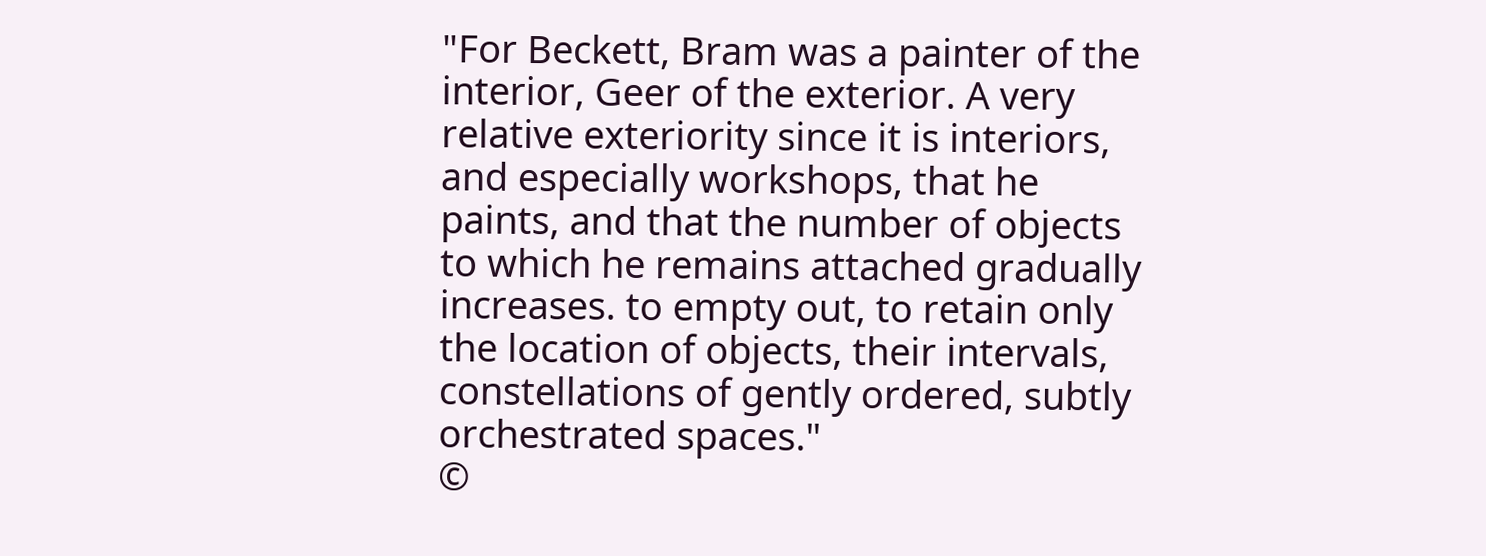"For Beckett, Bram was a painter of the interior, Geer of the exterior. A very relative exteriority since it is interiors, and especially workshops, that he paints, and that the number of objects to which he remains attached gradually increases. to empty out, to retain only the location of objects, their intervals, constellations of gently ordered, subtly orchestrated spaces."
©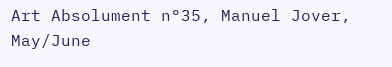Art Absolument n°35, Manuel Jover, May/June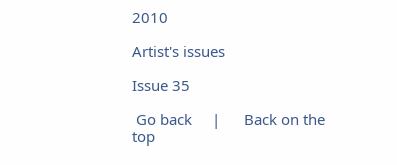2010

Artist's issues

Issue 35

 Go back     |      Back on the top